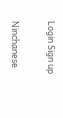Login Sign up

Ninchanese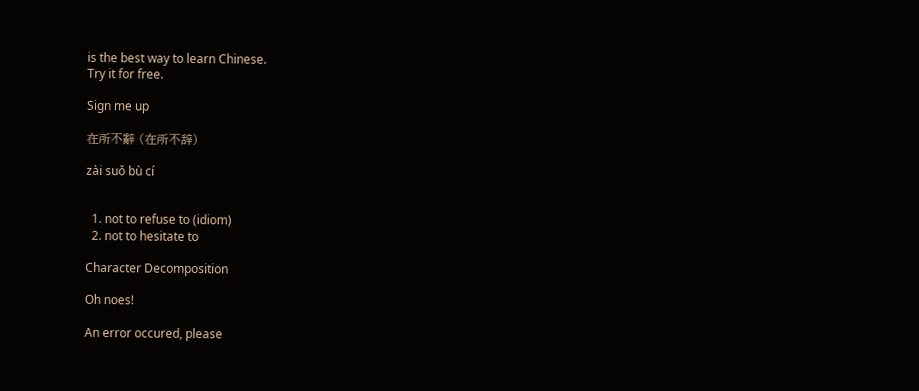is the best way to learn Chinese.
Try it for free.

Sign me up

在所不辭 (在所不辞)

zài suǒ bù cí


  1. not to refuse to (idiom)
  2. not to hesitate to

Character Decomposition

Oh noes!

An error occured, please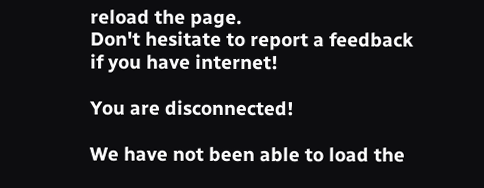reload the page.
Don't hesitate to report a feedback if you have internet!

You are disconnected!

We have not been able to load the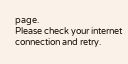page.
Please check your internet connection and retry.